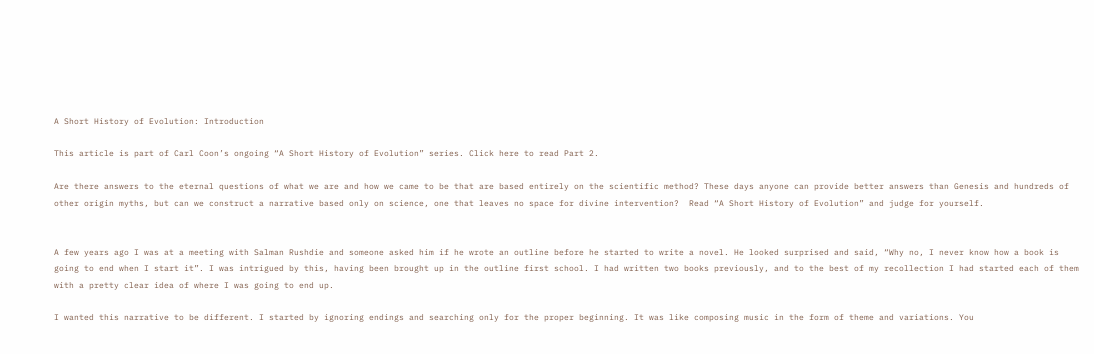A Short History of Evolution: Introduction

This article is part of Carl Coon’s ongoing “A Short History of Evolution” series. Click here to read Part 2.

Are there answers to the eternal questions of what we are and how we came to be that are based entirely on the scientific method? These days anyone can provide better answers than Genesis and hundreds of other origin myths, but can we construct a narrative based only on science, one that leaves no space for divine intervention?  Read “A Short History of Evolution” and judge for yourself.


A few years ago I was at a meeting with Salman Rushdie and someone asked him if he wrote an outline before he started to write a novel. He looked surprised and said, “Why no, I never know how a book is going to end when I start it”. I was intrigued by this, having been brought up in the outline first school. I had written two books previously, and to the best of my recollection I had started each of them with a pretty clear idea of where I was going to end up.

I wanted this narrative to be different. I started by ignoring endings and searching only for the proper beginning. It was like composing music in the form of theme and variations. You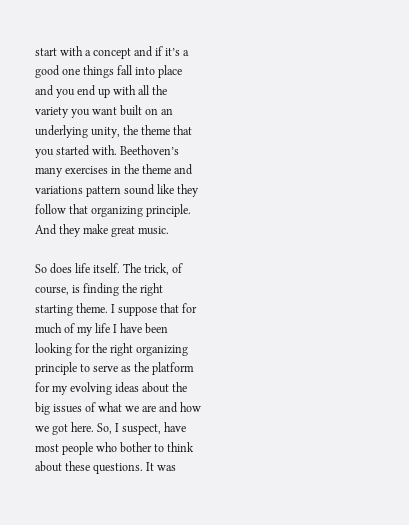start with a concept and if it’s a good one things fall into place and you end up with all the variety you want built on an underlying unity, the theme that you started with. Beethoven’s many exercises in the theme and variations pattern sound like they follow that organizing principle. And they make great music.

So does life itself. The trick, of course, is finding the right starting theme. I suppose that for much of my life I have been looking for the right organizing principle to serve as the platform for my evolving ideas about the big issues of what we are and how we got here. So, I suspect, have most people who bother to think about these questions. It was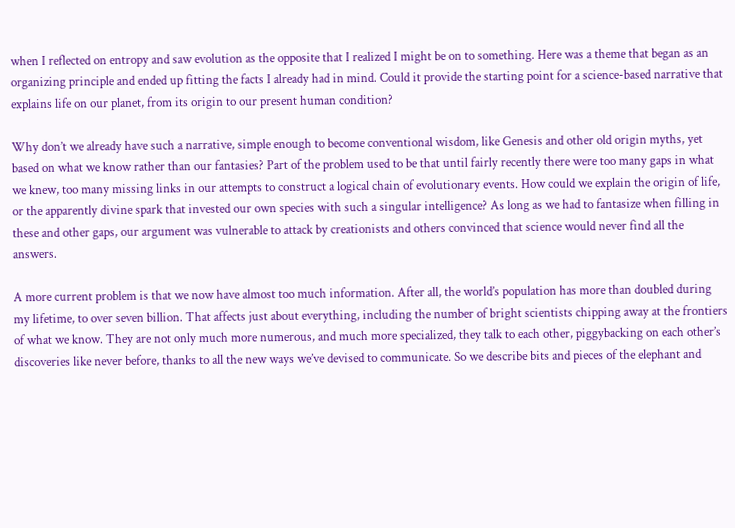when I reflected on entropy and saw evolution as the opposite that I realized I might be on to something. Here was a theme that began as an organizing principle and ended up fitting the facts I already had in mind. Could it provide the starting point for a science-based narrative that explains life on our planet, from its origin to our present human condition?

Why don’t we already have such a narrative, simple enough to become conventional wisdom, like Genesis and other old origin myths, yet based on what we know rather than our fantasies? Part of the problem used to be that until fairly recently there were too many gaps in what we knew, too many missing links in our attempts to construct a logical chain of evolutionary events. How could we explain the origin of life, or the apparently divine spark that invested our own species with such a singular intelligence? As long as we had to fantasize when filling in these and other gaps, our argument was vulnerable to attack by creationists and others convinced that science would never find all the answers.

A more current problem is that we now have almost too much information. After all, the world’s population has more than doubled during my lifetime, to over seven billion. That affects just about everything, including the number of bright scientists chipping away at the frontiers of what we know. They are not only much more numerous, and much more specialized, they talk to each other, piggybacking on each other’s discoveries like never before, thanks to all the new ways we’ve devised to communicate. So we describe bits and pieces of the elephant and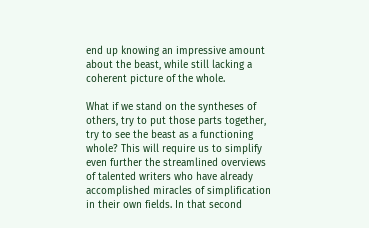end up knowing an impressive amount about the beast, while still lacking a coherent picture of the whole.

What if we stand on the syntheses of others, try to put those parts together, try to see the beast as a functioning whole? This will require us to simplify even further the streamlined overviews of talented writers who have already accomplished miracles of simplification in their own fields. In that second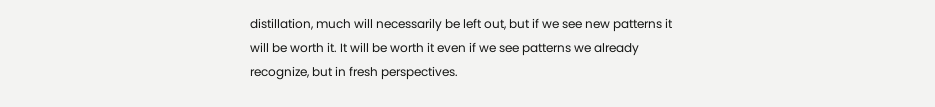distillation, much will necessarily be left out, but if we see new patterns it will be worth it. It will be worth it even if we see patterns we already recognize, but in fresh perspectives.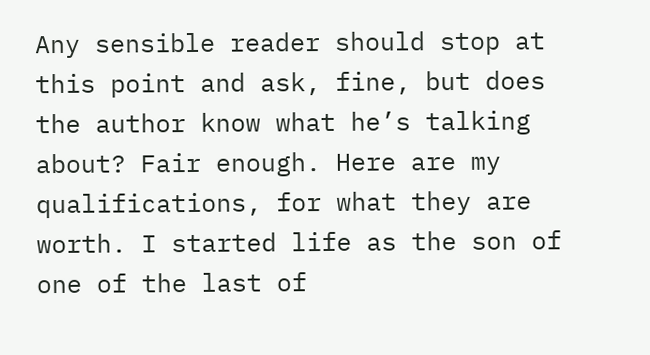Any sensible reader should stop at this point and ask, fine, but does the author know what he’s talking about? Fair enough. Here are my qualifications, for what they are worth. I started life as the son of one of the last of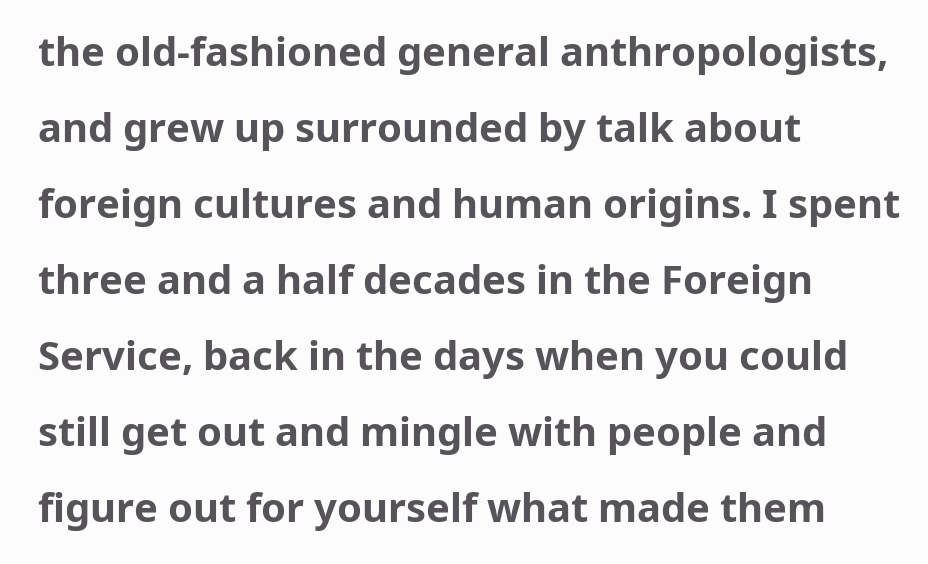the old-fashioned general anthropologists, and grew up surrounded by talk about foreign cultures and human origins. I spent three and a half decades in the Foreign Service, back in the days when you could still get out and mingle with people and figure out for yourself what made them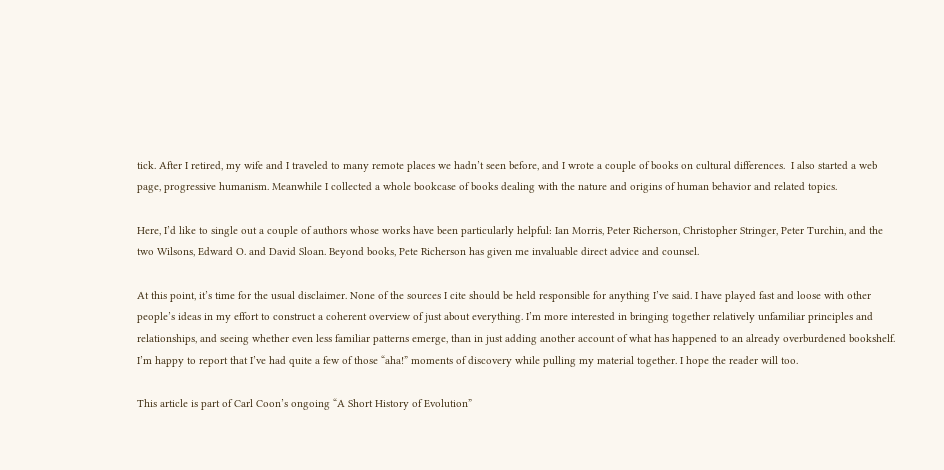tick. After I retired, my wife and I traveled to many remote places we hadn’t seen before, and I wrote a couple of books on cultural differences.  I also started a web page, progressive humanism. Meanwhile I collected a whole bookcase of books dealing with the nature and origins of human behavior and related topics.

Here, I’d like to single out a couple of authors whose works have been particularly helpful: Ian Morris, Peter Richerson, Christopher Stringer, Peter Turchin, and the two Wilsons, Edward O. and David Sloan. Beyond books, Pete Richerson has given me invaluable direct advice and counsel.

At this point, it’s time for the usual disclaimer. None of the sources I cite should be held responsible for anything I’ve said. I have played fast and loose with other people’s ideas in my effort to construct a coherent overview of just about everything. I’m more interested in bringing together relatively unfamiliar principles and relationships, and seeing whether even less familiar patterns emerge, than in just adding another account of what has happened to an already overburdened bookshelf. I’m happy to report that I’ve had quite a few of those “aha!” moments of discovery while pulling my material together. I hope the reader will too.

This article is part of Carl Coon’s ongoing “A Short History of Evolution”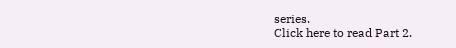series.
Click here to read Part 2.